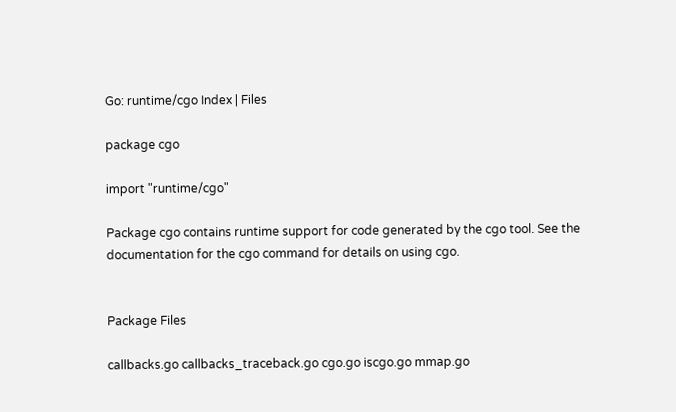Go: runtime/cgo Index | Files

package cgo

import "runtime/cgo"

Package cgo contains runtime support for code generated by the cgo tool. See the documentation for the cgo command for details on using cgo.


Package Files

callbacks.go callbacks_traceback.go cgo.go iscgo.go mmap.go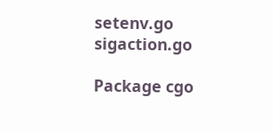setenv.go sigaction.go

Package cgo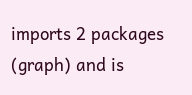imports 2 packages (graph) and is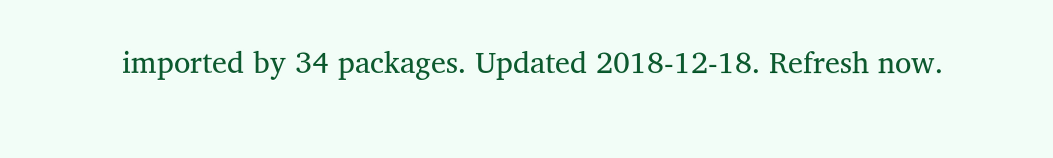imported by 34 packages. Updated 2018-12-18. Refresh now.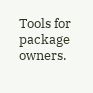Tools for package owners.